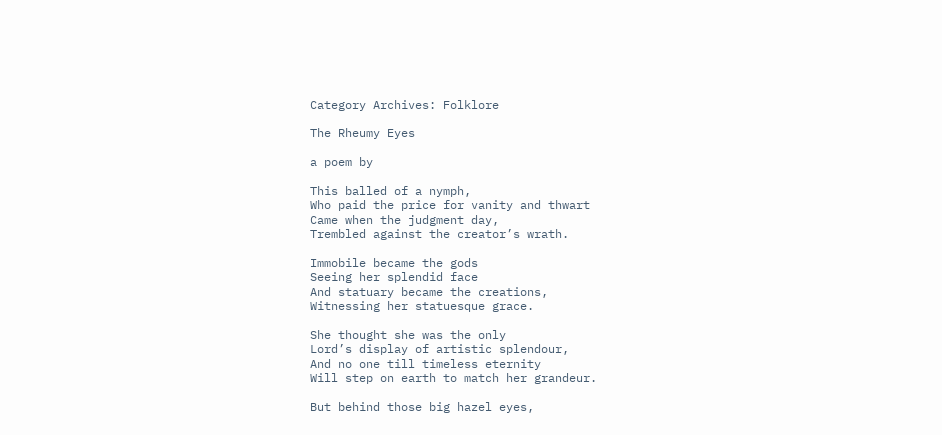Category Archives: Folklore

The Rheumy Eyes

a poem by

This balled of a nymph,
Who paid the price for vanity and thwart
Came when the judgment day,
Trembled against the creator’s wrath.

Immobile became the gods
Seeing her splendid face
And statuary became the creations,
Witnessing her statuesque grace.

She thought she was the only
Lord’s display of artistic splendour,
And no one till timeless eternity
Will step on earth to match her grandeur.

But behind those big hazel eyes,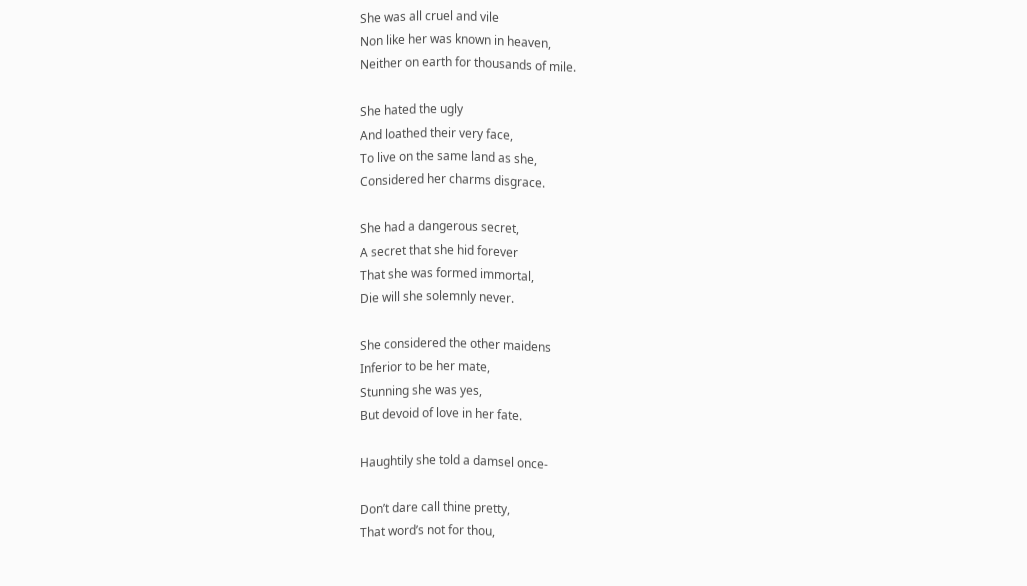She was all cruel and vile
Non like her was known in heaven,
Neither on earth for thousands of mile.

She hated the ugly
And loathed their very face,
To live on the same land as she,
Considered her charms disgrace.

She had a dangerous secret,
A secret that she hid forever
That she was formed immortal,
Die will she solemnly never.

She considered the other maidens
Inferior to be her mate,
Stunning she was yes,
But devoid of love in her fate.

Haughtily she told a damsel once-

Don’t dare call thine pretty,
That word’s not for thou,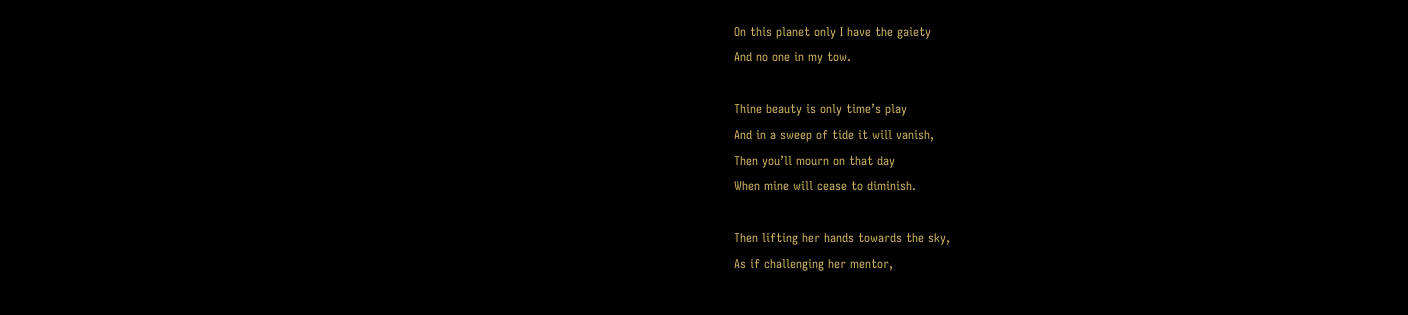On this planet only I have the gaiety
And no one in my tow.

Thine beauty is only time’s play
And in a sweep of tide it will vanish,
Then you’ll mourn on that day
When mine will cease to diminish.

Then lifting her hands towards the sky,
As if challenging her mentor,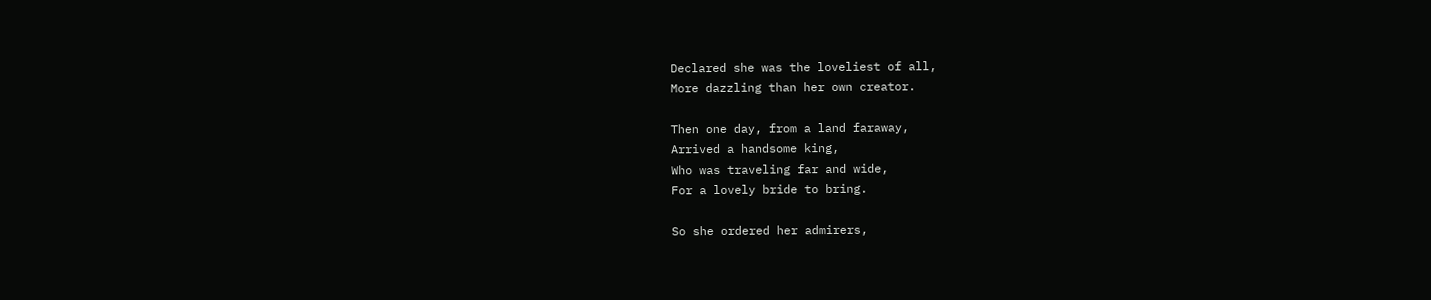Declared she was the loveliest of all,
More dazzling than her own creator.

Then one day, from a land faraway,
Arrived a handsome king,
Who was traveling far and wide,
For a lovely bride to bring.

So she ordered her admirers,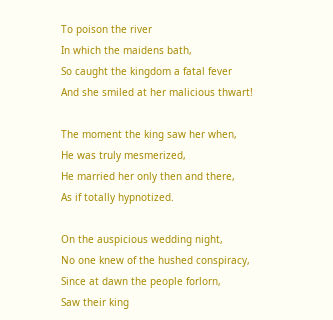To poison the river
In which the maidens bath,
So caught the kingdom a fatal fever
And she smiled at her malicious thwart!

The moment the king saw her when,
He was truly mesmerized,
He married her only then and there,
As if totally hypnotized.

On the auspicious wedding night,
No one knew of the hushed conspiracy,
Since at dawn the people forlorn,
Saw their king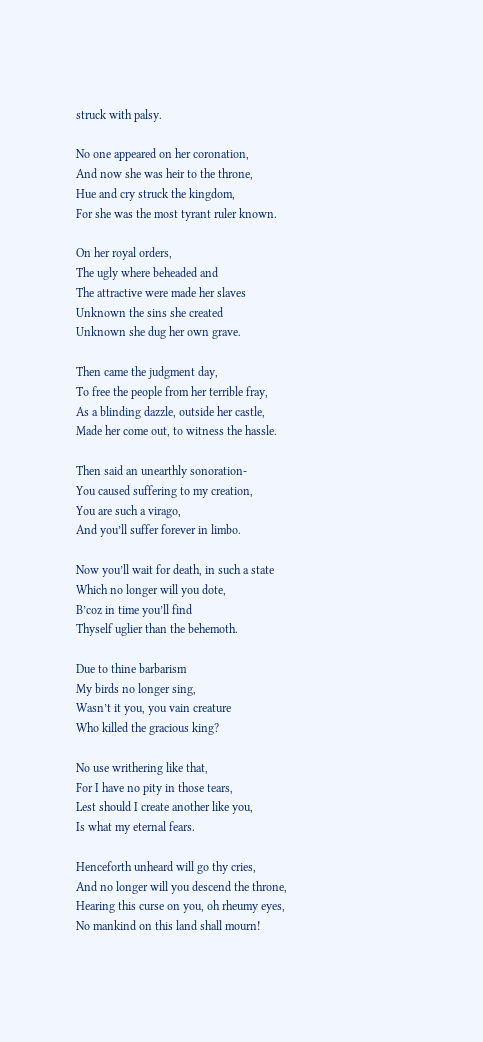struck with palsy.

No one appeared on her coronation,
And now she was heir to the throne,
Hue and cry struck the kingdom,
For she was the most tyrant ruler known.

On her royal orders,
The ugly where beheaded and
The attractive were made her slaves
Unknown the sins she created
Unknown she dug her own grave.

Then came the judgment day,
To free the people from her terrible fray,
As a blinding dazzle, outside her castle,
Made her come out, to witness the hassle.

Then said an unearthly sonoration-
You caused suffering to my creation,
You are such a virago,
And you’ll suffer forever in limbo.

Now you’ll wait for death, in such a state
Which no longer will you dote,
B’coz in time you’ll find
Thyself uglier than the behemoth.

Due to thine barbarism
My birds no longer sing,
Wasn’t it you, you vain creature
Who killed the gracious king?

No use writhering like that,
For I have no pity in those tears,
Lest should I create another like you,
Is what my eternal fears.

Henceforth unheard will go thy cries,
And no longer will you descend the throne,
Hearing this curse on you, oh rheumy eyes,
No mankind on this land shall mourn!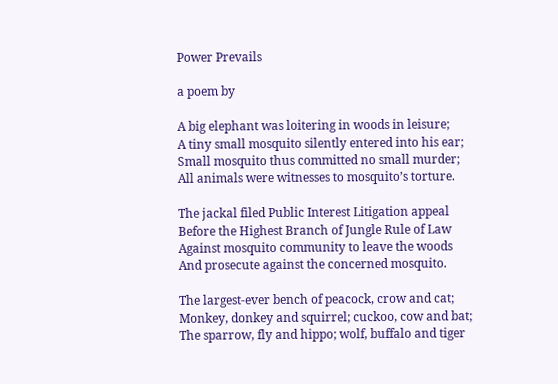Power Prevails

a poem by

A big elephant was loitering in woods in leisure;
A tiny small mosquito silently entered into his ear;
Small mosquito thus committed no small murder;
All animals were witnesses to mosquito’s torture.

The jackal filed Public Interest Litigation appeal
Before the Highest Branch of Jungle Rule of Law
Against mosquito community to leave the woods
And prosecute against the concerned mosquito.

The largest-ever bench of peacock, crow and cat;
Monkey, donkey and squirrel; cuckoo, cow and bat;
The sparrow, fly and hippo; wolf, buffalo and tiger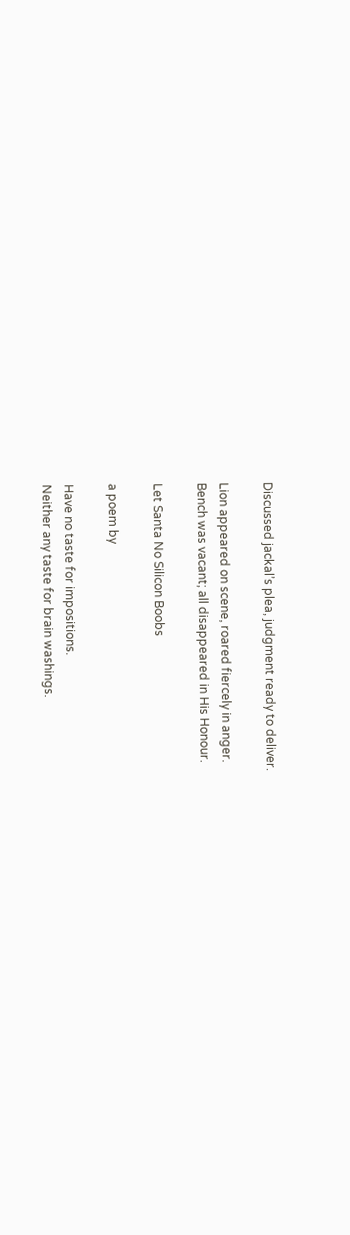Discussed jackal’s plea, judgment ready to deliver.

Lion appeared on scene, roared fiercely in anger.
Bench was vacant; all disappeared in His Honour.

Let Santa No Silicon Boobs

a poem by

Have no taste for impositions.
Neither any taste for brain washings.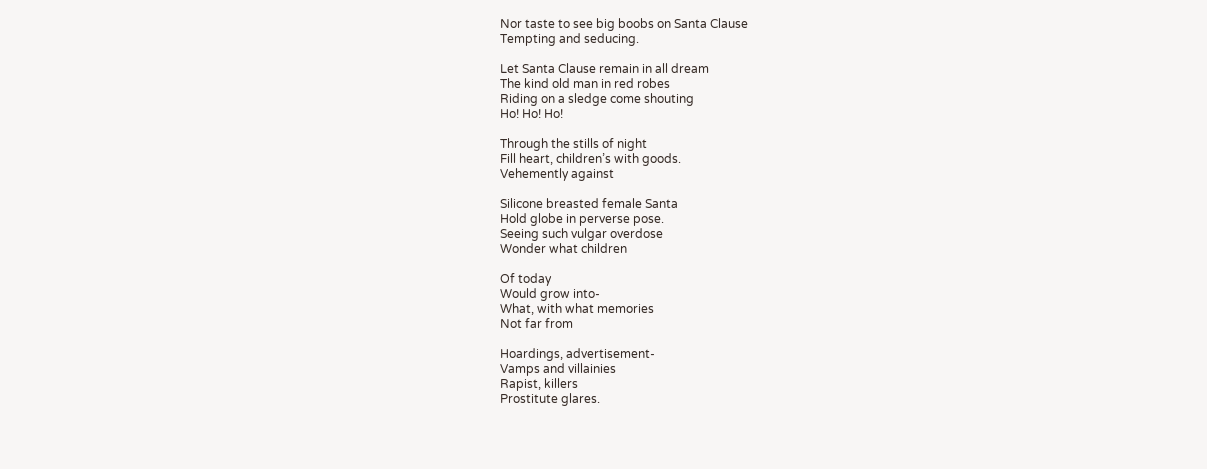Nor taste to see big boobs on Santa Clause
Tempting and seducing.

Let Santa Clause remain in all dream
The kind old man in red robes
Riding on a sledge come shouting
Ho! Ho! Ho!

Through the stills of night
Fill heart, children’s with goods.
Vehemently against

Silicone breasted female Santa
Hold globe in perverse pose.
Seeing such vulgar overdose
Wonder what children

Of today
Would grow into-
What, with what memories
Not far from

Hoardings, advertisement-
Vamps and villainies
Rapist, killers
Prostitute glares.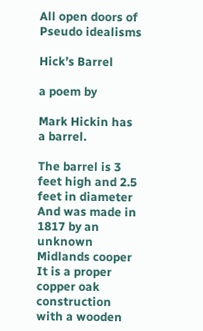All open doors of
Pseudo idealisms

Hick’s Barrel

a poem by

Mark Hickin has a barrel.

The barrel is 3 feet high and 2.5 feet in diameter
And was made in 1817 by an unknown Midlands cooper
It is a proper copper oak construction with a wooden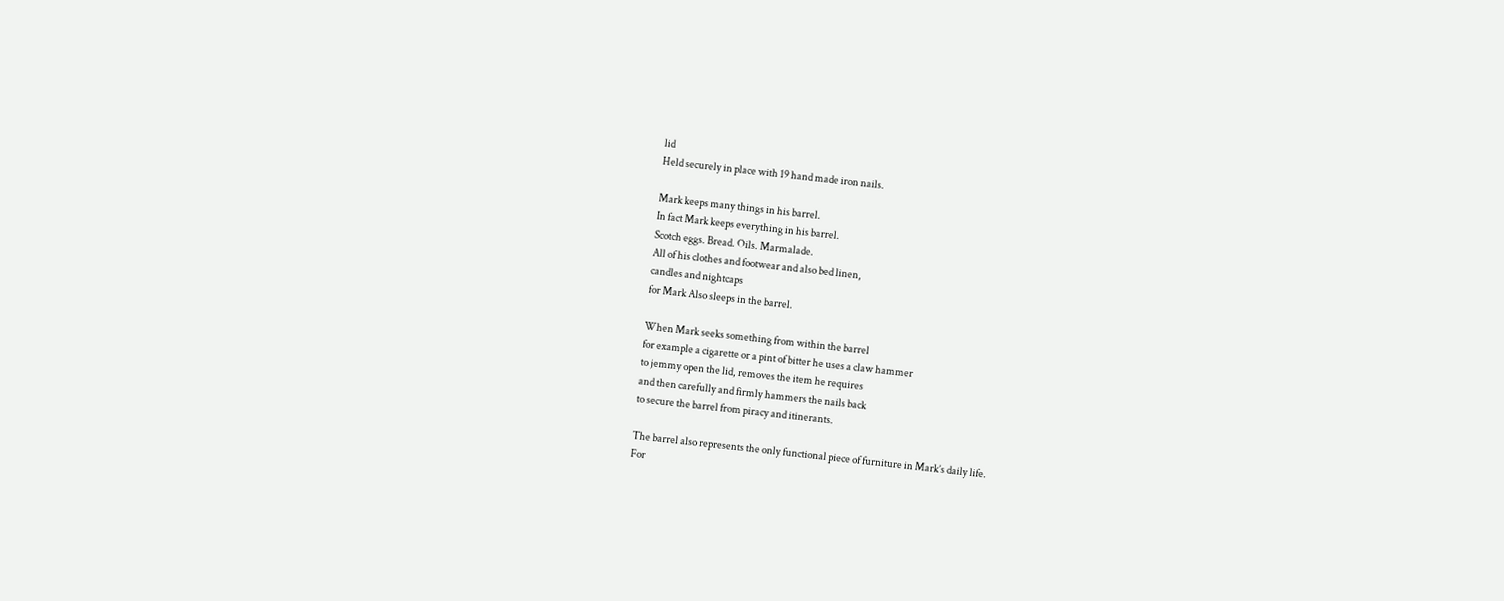lid
Held securely in place with 19 hand made iron nails.

Mark keeps many things in his barrel.
In fact Mark keeps everything in his barrel.
Scotch eggs. Bread. Oils. Marmalade.
All of his clothes and footwear and also bed linen,
candles and nightcaps
for Mark Also sleeps in the barrel.

When Mark seeks something from within the barrel
for example a cigarette or a pint of bitter he uses a claw hammer
to jemmy open the lid, removes the item he requires
and then carefully and firmly hammers the nails back
to secure the barrel from piracy and itinerants.

The barrel also represents the only functional piece of furniture in Mark’s daily life.
For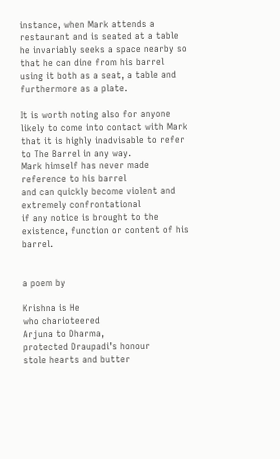instance, when Mark attends a restaurant and is seated at a table
he invariably seeks a space nearby so that he can dine from his barrel
using it both as a seat, a table and furthermore as a plate.

It is worth noting also for anyone likely to come into contact with Mark
that it is highly inadvisable to refer to The Barrel in any way.
Mark himself has never made reference to his barrel
and can quickly become violent and extremely confrontational
if any notice is brought to the existence, function or content of his barrel.


a poem by

Krishna is He
who charioteered
Arjuna to Dharma,
protected Draupadi’s honour
stole hearts and butter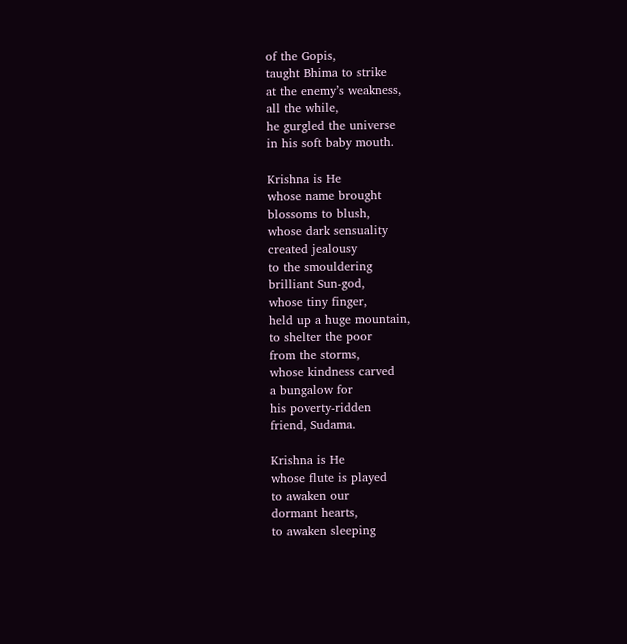of the Gopis,
taught Bhima to strike
at the enemy’s weakness,
all the while,
he gurgled the universe
in his soft baby mouth.

Krishna is He
whose name brought
blossoms to blush,
whose dark sensuality
created jealousy
to the smouldering
brilliant Sun-god,
whose tiny finger,
held up a huge mountain,
to shelter the poor
from the storms,
whose kindness carved
a bungalow for
his poverty-ridden
friend, Sudama.

Krishna is He
whose flute is played
to awaken our
dormant hearts,
to awaken sleeping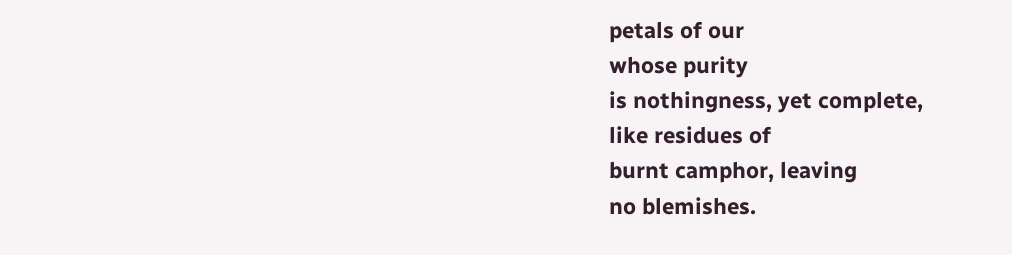petals of our
whose purity
is nothingness, yet complete,
like residues of
burnt camphor, leaving
no blemishes.